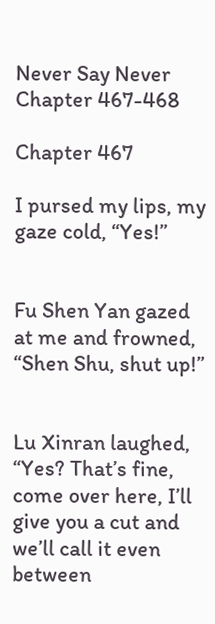Never Say Never Chapter 467-468

Chapter 467

I pursed my lips, my gaze cold, “Yes!”


Fu Shen Yan gazed at me and frowned, “Shen Shu, shut up!”


Lu Xinran laughed, “Yes? That’s fine, come over here, I’ll give you a cut and we’ll call it even between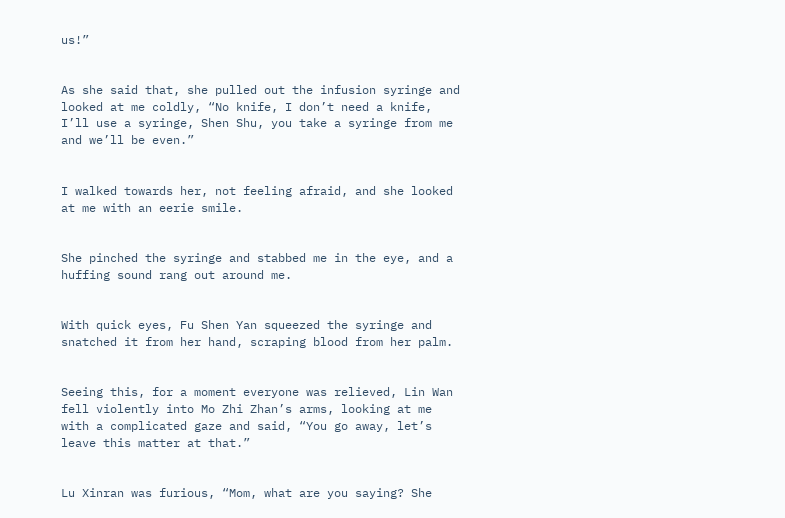us!”


As she said that, she pulled out the infusion syringe and looked at me coldly, “No knife, I don’t need a knife, I’ll use a syringe, Shen Shu, you take a syringe from me and we’ll be even.”


I walked towards her, not feeling afraid, and she looked at me with an eerie smile.


She pinched the syringe and stabbed me in the eye, and a huffing sound rang out around me.


With quick eyes, Fu Shen Yan squeezed the syringe and snatched it from her hand, scraping blood from her palm.


Seeing this, for a moment everyone was relieved, Lin Wan fell violently into Mo Zhi Zhan’s arms, looking at me with a complicated gaze and said, “You go away, let’s leave this matter at that.”


Lu Xinran was furious, “Mom, what are you saying? She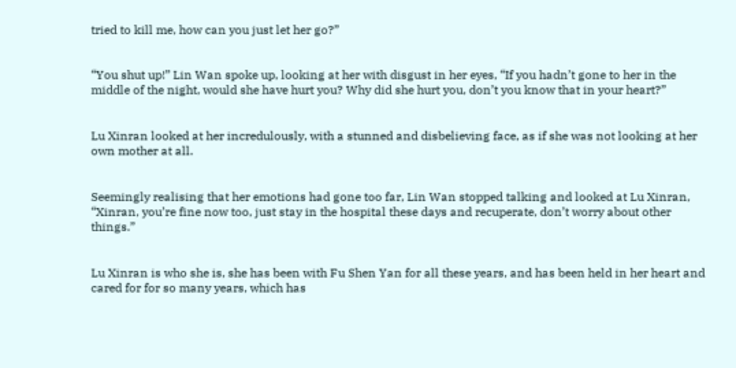tried to kill me, how can you just let her go?”


“You shut up!” Lin Wan spoke up, looking at her with disgust in her eyes, “If you hadn’t gone to her in the middle of the night, would she have hurt you? Why did she hurt you, don’t you know that in your heart?”


Lu Xinran looked at her incredulously, with a stunned and disbelieving face, as if she was not looking at her own mother at all.


Seemingly realising that her emotions had gone too far, Lin Wan stopped talking and looked at Lu Xinran, “Xinran, you’re fine now too, just stay in the hospital these days and recuperate, don’t worry about other things.”


Lu Xinran is who she is, she has been with Fu Shen Yan for all these years, and has been held in her heart and cared for for so many years, which has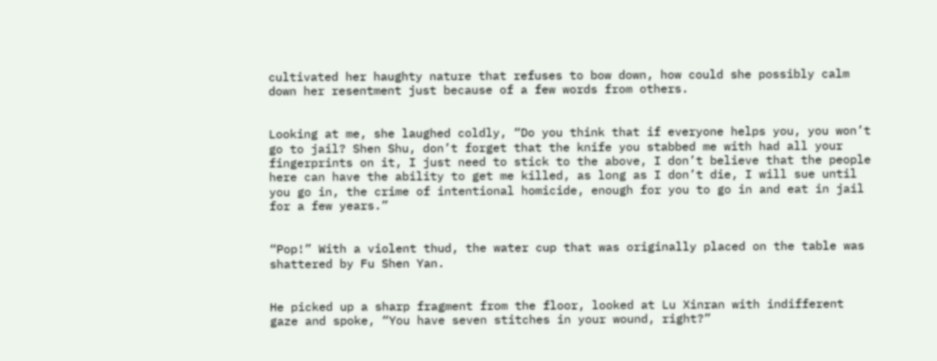cultivated her haughty nature that refuses to bow down, how could she possibly calm down her resentment just because of a few words from others.


Looking at me, she laughed coldly, “Do you think that if everyone helps you, you won’t go to jail? Shen Shu, don’t forget that the knife you stabbed me with had all your fingerprints on it, I just need to stick to the above, I don’t believe that the people here can have the ability to get me killed, as long as I don’t die, I will sue until you go in, the crime of intentional homicide, enough for you to go in and eat in jail for a few years.”


“Pop!” With a violent thud, the water cup that was originally placed on the table was shattered by Fu Shen Yan.


He picked up a sharp fragment from the floor, looked at Lu Xinran with indifferent gaze and spoke, “You have seven stitches in your wound, right?”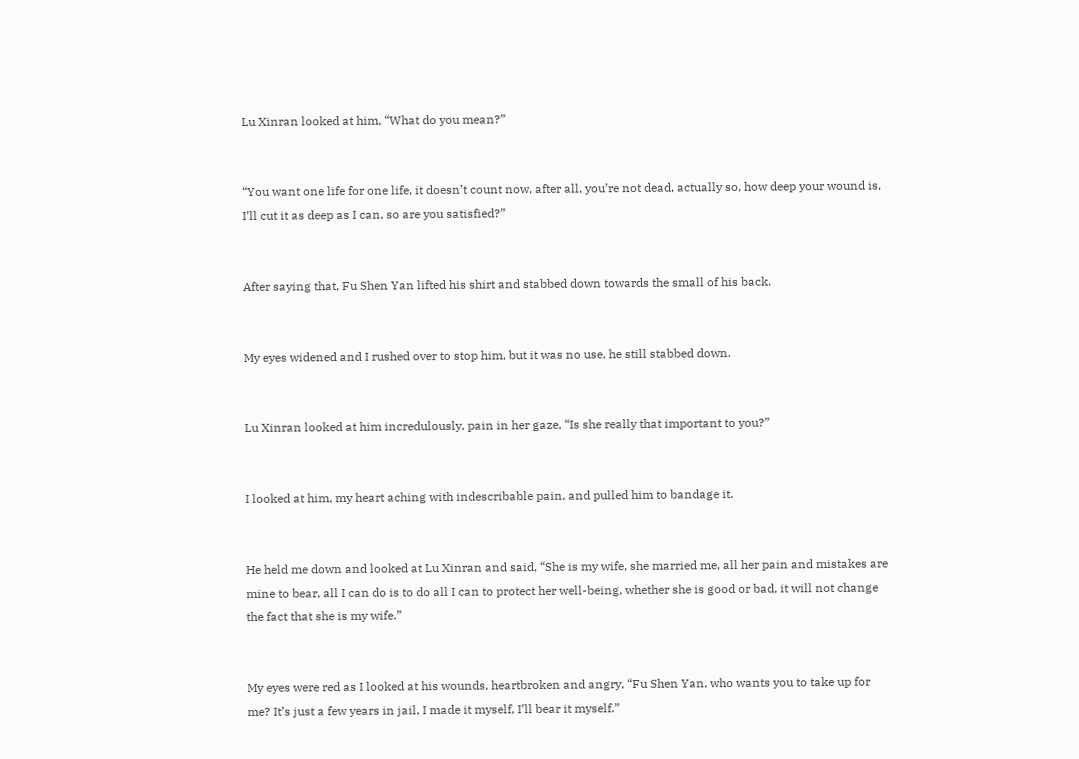Lu Xinran looked at him, “What do you mean?”


“You want one life for one life, it doesn’t count now, after all, you’re not dead, actually so, how deep your wound is, I’ll cut it as deep as I can, so are you satisfied?”


After saying that, Fu Shen Yan lifted his shirt and stabbed down towards the small of his back.


My eyes widened and I rushed over to stop him, but it was no use, he still stabbed down.


Lu Xinran looked at him incredulously, pain in her gaze, “Is she really that important to you?”


I looked at him, my heart aching with indescribable pain, and pulled him to bandage it.


He held me down and looked at Lu Xinran and said, “She is my wife, she married me, all her pain and mistakes are mine to bear, all I can do is to do all I can to protect her well-being, whether she is good or bad, it will not change the fact that she is my wife.”


My eyes were red as I looked at his wounds, heartbroken and angry, “Fu Shen Yan, who wants you to take up for me? It’s just a few years in jail, I made it myself, I’ll bear it myself.”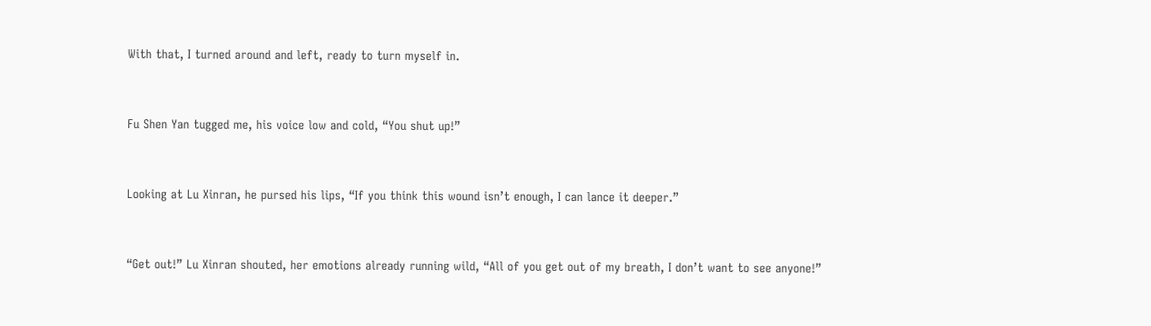With that, I turned around and left, ready to turn myself in.


Fu Shen Yan tugged me, his voice low and cold, “You shut up!”


Looking at Lu Xinran, he pursed his lips, “If you think this wound isn’t enough, I can lance it deeper.”


“Get out!” Lu Xinran shouted, her emotions already running wild, “All of you get out of my breath, I don’t want to see anyone!”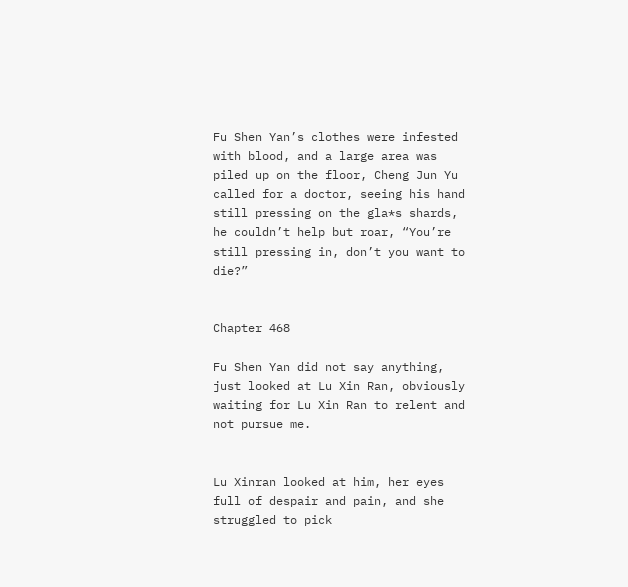Fu Shen Yan’s clothes were infested with blood, and a large area was piled up on the floor, Cheng Jun Yu called for a doctor, seeing his hand still pressing on the gla*s shards, he couldn’t help but roar, “You’re still pressing in, don’t you want to die?”


Chapter 468

Fu Shen Yan did not say anything, just looked at Lu Xin Ran, obviously waiting for Lu Xin Ran to relent and not pursue me.


Lu Xinran looked at him, her eyes full of despair and pain, and she struggled to pick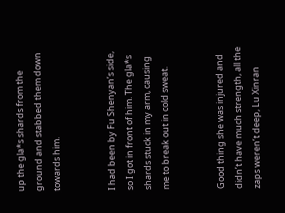up the gla*s shards from the ground and stabbed them down towards him.


I had been by Fu Shenyan’s side, so I got in front of him. The gla*s shards stuck in my arm, causing me to break out in cold sweat.


Good thing she was injured and didn’t have much strength, all the zaps weren’t deep, Lu Xinran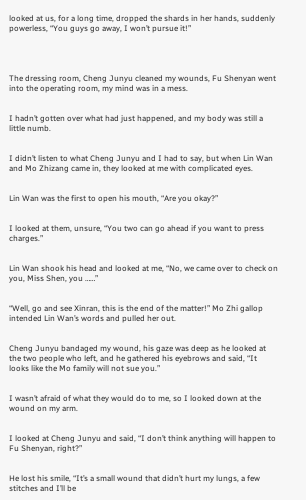looked at us, for a long time, dropped the shards in her hands, suddenly powerless, “You guys go away, I won’t pursue it!”




The dressing room, Cheng Junyu cleaned my wounds, Fu Shenyan went into the operating room, my mind was in a mess.


I hadn’t gotten over what had just happened, and my body was still a little numb.


I didn’t listen to what Cheng Junyu and I had to say, but when Lin Wan and Mo Zhizang came in, they looked at me with complicated eyes.


Lin Wan was the first to open his mouth, “Are you okay?”


I looked at them, unsure, “You two can go ahead if you want to press charges.”


Lin Wan shook his head and looked at me, “No, we came over to check on you, Miss Shen, you ……”


“Well, go and see Xinran, this is the end of the matter!” Mo Zhi gallop intended Lin Wan’s words and pulled her out.


Cheng Junyu bandaged my wound, his gaze was deep as he looked at the two people who left, and he gathered his eyebrows and said, “It looks like the Mo family will not sue you.”


I wasn’t afraid of what they would do to me, so I looked down at the wound on my arm.


I looked at Cheng Junyu and said, “I don’t think anything will happen to Fu Shenyan, right?”


He lost his smile, “It’s a small wound that didn’t hurt my lungs, a few stitches and I’ll be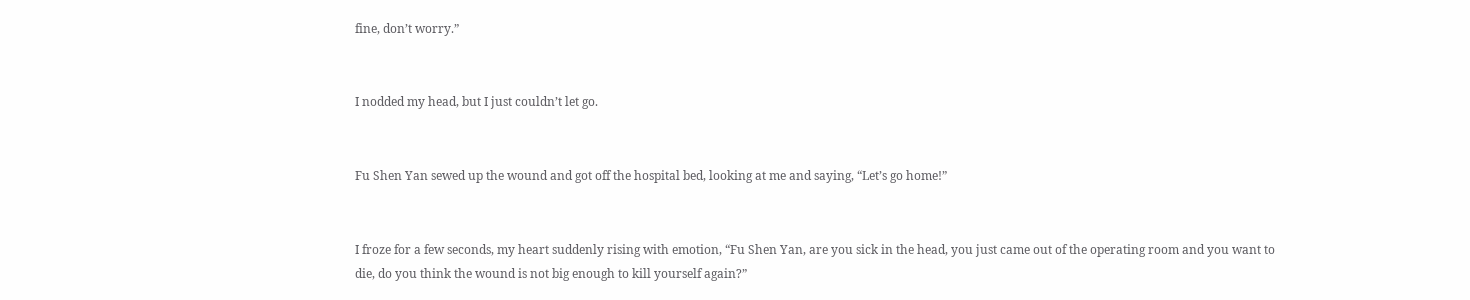fine, don’t worry.”


I nodded my head, but I just couldn’t let go.


Fu Shen Yan sewed up the wound and got off the hospital bed, looking at me and saying, “Let’s go home!”


I froze for a few seconds, my heart suddenly rising with emotion, “Fu Shen Yan, are you sick in the head, you just came out of the operating room and you want to die, do you think the wound is not big enough to kill yourself again?”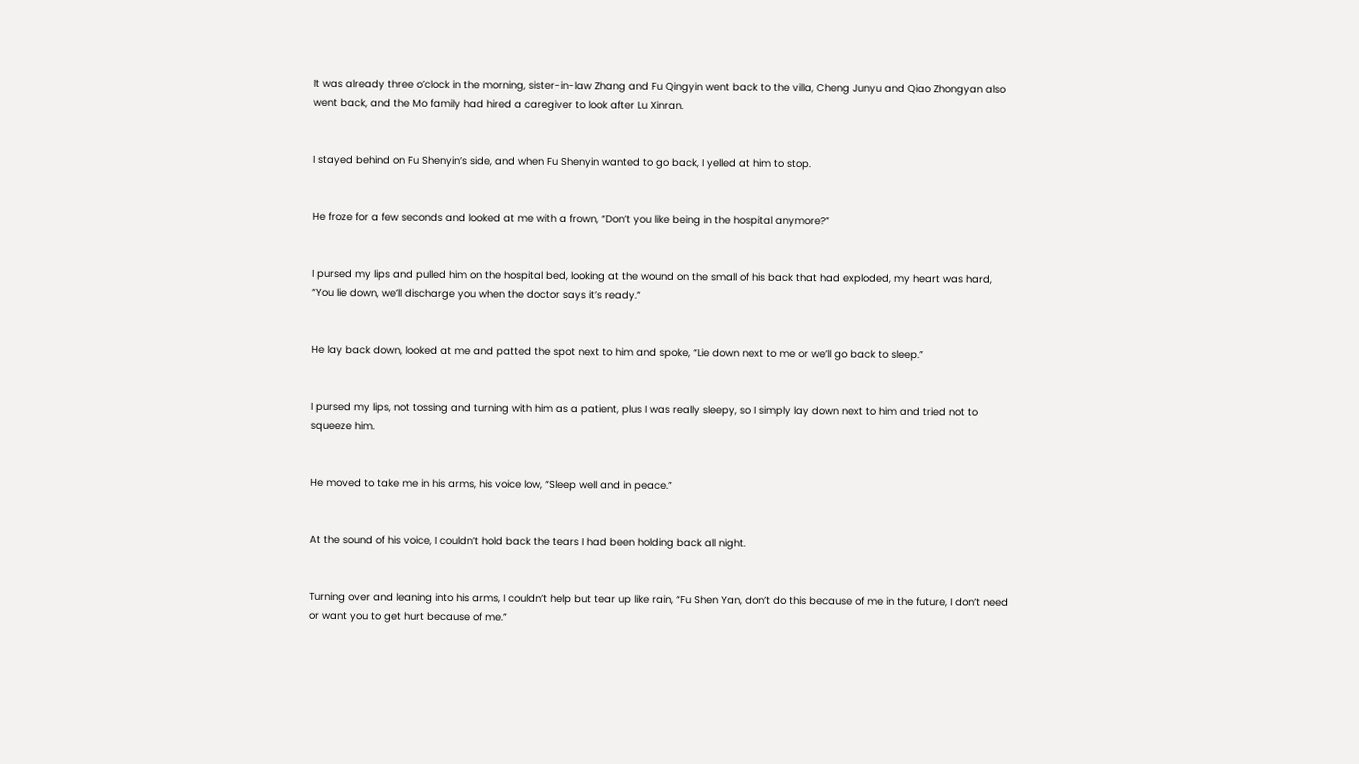It was already three o’clock in the morning, sister-in-law Zhang and Fu Qingyin went back to the villa, Cheng Junyu and Qiao Zhongyan also went back, and the Mo family had hired a caregiver to look after Lu Xinran.


I stayed behind on Fu Shenyin’s side, and when Fu Shenyin wanted to go back, I yelled at him to stop.


He froze for a few seconds and looked at me with a frown, “Don’t you like being in the hospital anymore?”


I pursed my lips and pulled him on the hospital bed, looking at the wound on the small of his back that had exploded, my heart was hard, “You lie down, we’ll discharge you when the doctor says it’s ready.”


He lay back down, looked at me and patted the spot next to him and spoke, “Lie down next to me or we’ll go back to sleep.”


I pursed my lips, not tossing and turning with him as a patient, plus I was really sleepy, so I simply lay down next to him and tried not to squeeze him.


He moved to take me in his arms, his voice low, “Sleep well and in peace.”


At the sound of his voice, I couldn’t hold back the tears I had been holding back all night.


Turning over and leaning into his arms, I couldn’t help but tear up like rain, “Fu Shen Yan, don’t do this because of me in the future, I don’t need or want you to get hurt because of me.”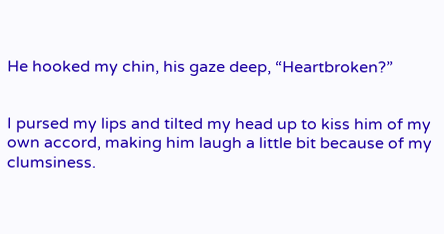He hooked my chin, his gaze deep, “Heartbroken?”


I pursed my lips and tilted my head up to kiss him of my own accord, making him laugh a little bit because of my clumsiness.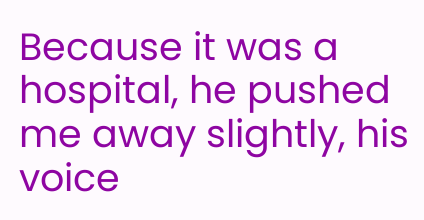Because it was a hospital, he pushed me away slightly, his voice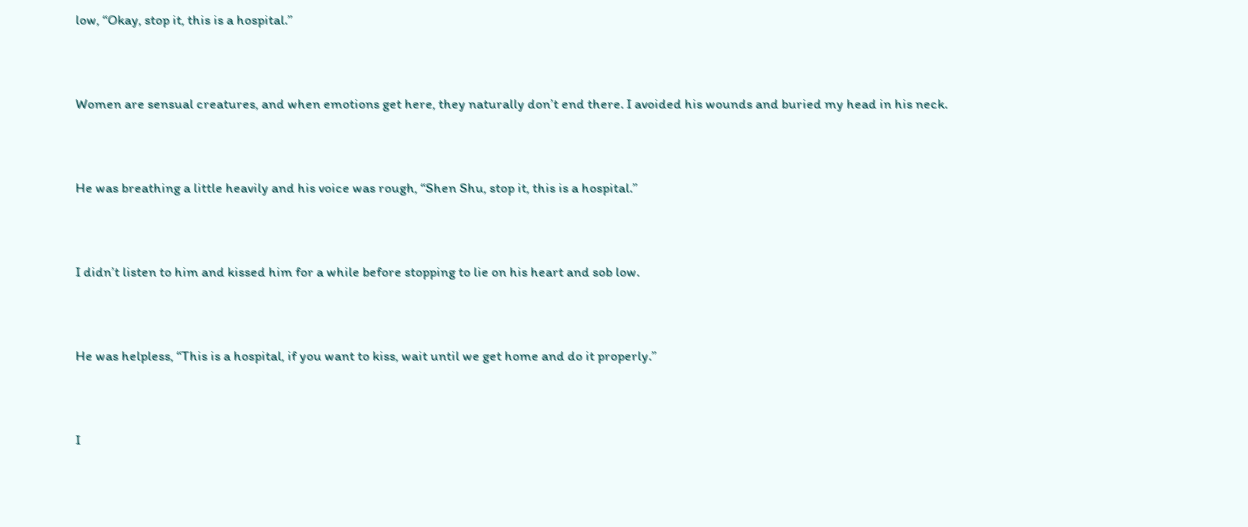low, “Okay, stop it, this is a hospital.”


Women are sensual creatures, and when emotions get here, they naturally don’t end there. I avoided his wounds and buried my head in his neck.


He was breathing a little heavily and his voice was rough, “Shen Shu, stop it, this is a hospital.”


I didn’t listen to him and kissed him for a while before stopping to lie on his heart and sob low.


He was helpless, “This is a hospital, if you want to kiss, wait until we get home and do it properly.”


I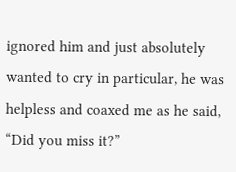ignored him and just absolutely wanted to cry in particular, he was helpless and coaxed me as he said, “Did you miss it?”